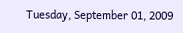Tuesday, September 01, 2009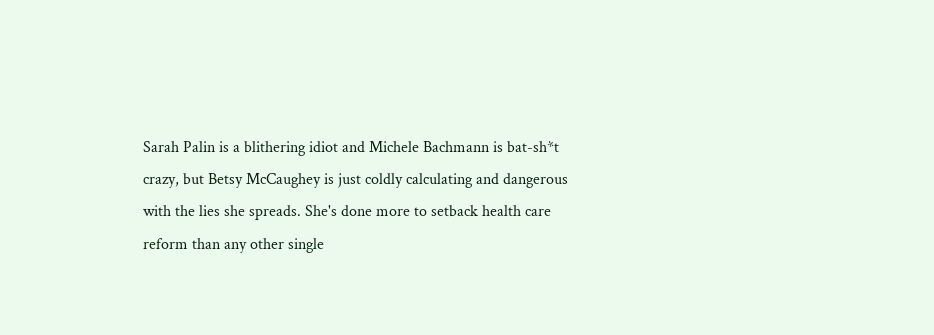Sarah Palin is a blithering idiot and Michele Bachmann is bat-sh*t crazy, but Betsy McCaughey is just coldly calculating and dangerous with the lies she spreads. She's done more to setback health care reform than any other single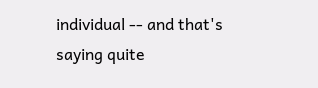individual -- and that's saying quite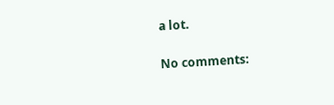a lot.

No comments: